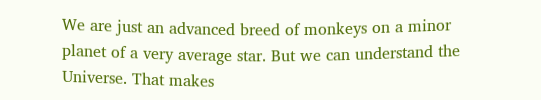We are just an advanced breed of monkeys on a minor planet of a very average star. But we can understand the Universe. That makes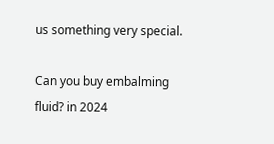us something very special.

Can you buy embalming fluid? in 2024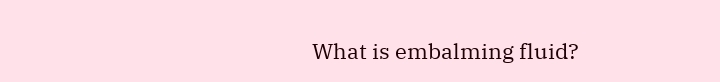What is embalming fluid?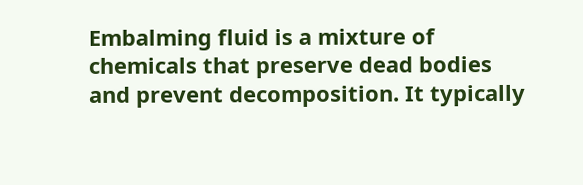Embalming fluid is a mixture of chemicals that preserve dead bodies and prevent decomposition. It typically